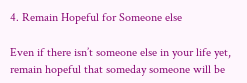4. Remain Hopeful for Someone else

Even if there isn’t someone else in your life yet, remain hopeful that someday someone will be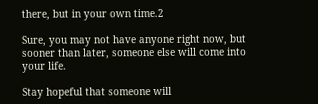there, but in your own time.2

Sure, you may not have anyone right now, but sooner than later, someone else will come into your life.

Stay hopeful that someone will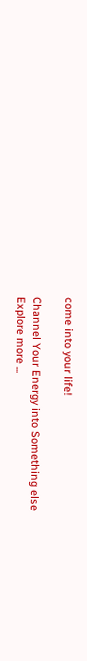come into your life!

Channel Your Energy into Something else
Explore more ...